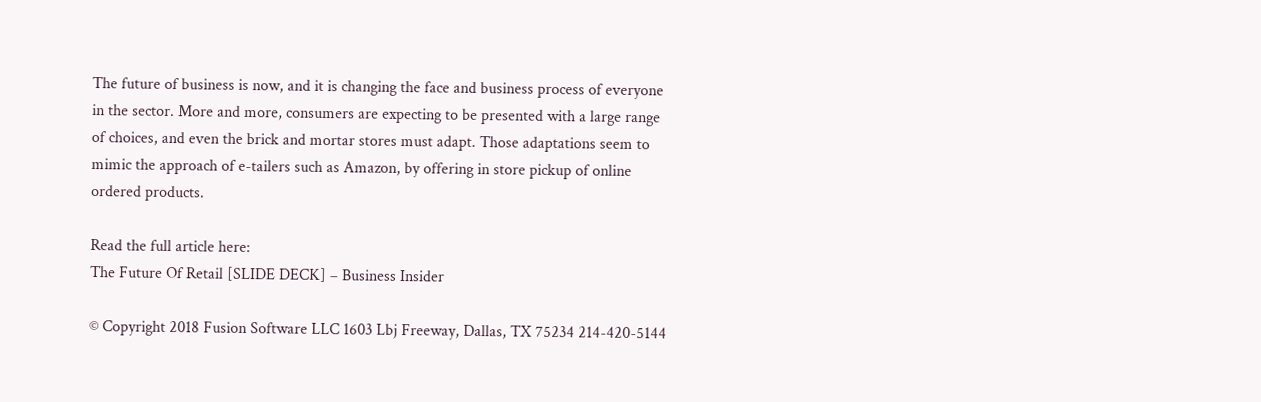The future of business is now, and it is changing the face and business process of everyone in the sector. More and more, consumers are expecting to be presented with a large range of choices, and even the brick and mortar stores must adapt. Those adaptations seem to mimic the approach of e-tailers such as Amazon, by offering in store pickup of online ordered products.

Read the full article here:
The Future Of Retail [SLIDE DECK] – Business Insider

© Copyright 2018 Fusion Software LLC 1603 Lbj Freeway, Dallas, TX 75234 214-420-5144